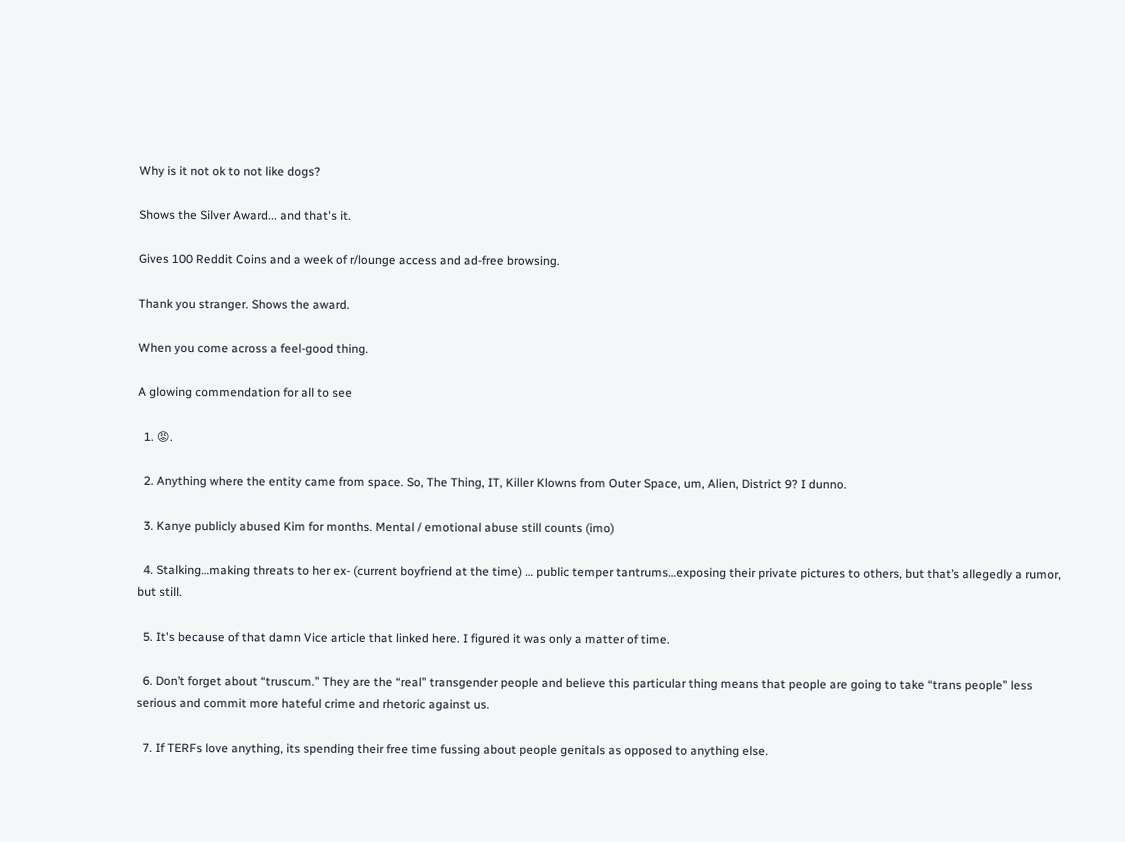Why is it not ok to not like dogs?

Shows the Silver Award... and that's it.

Gives 100 Reddit Coins and a week of r/lounge access and ad-free browsing.

Thank you stranger. Shows the award.

When you come across a feel-good thing.

A glowing commendation for all to see

  1. 😡.

  2. Anything where the entity came from space. So, The Thing, IT, Killer Klowns from Outer Space, um, Alien, District 9? I dunno.

  3. Kanye publicly abused Kim for months. Mental / emotional abuse still counts (imo)

  4. Stalking…making threats to her ex- (current boyfriend at the time) … public temper tantrums…exposing their private pictures to others, but that’s allegedly a rumor, but still.

  5. It's because of that damn Vice article that linked here. I figured it was only a matter of time.

  6. Don’t forget about “truscum.” They are the “real” transgender people and believe this particular thing means that people are going to take “trans people” less serious and commit more hateful crime and rhetoric against us.

  7. If TERFs love anything, its spending their free time fussing about people genitals as opposed to anything else.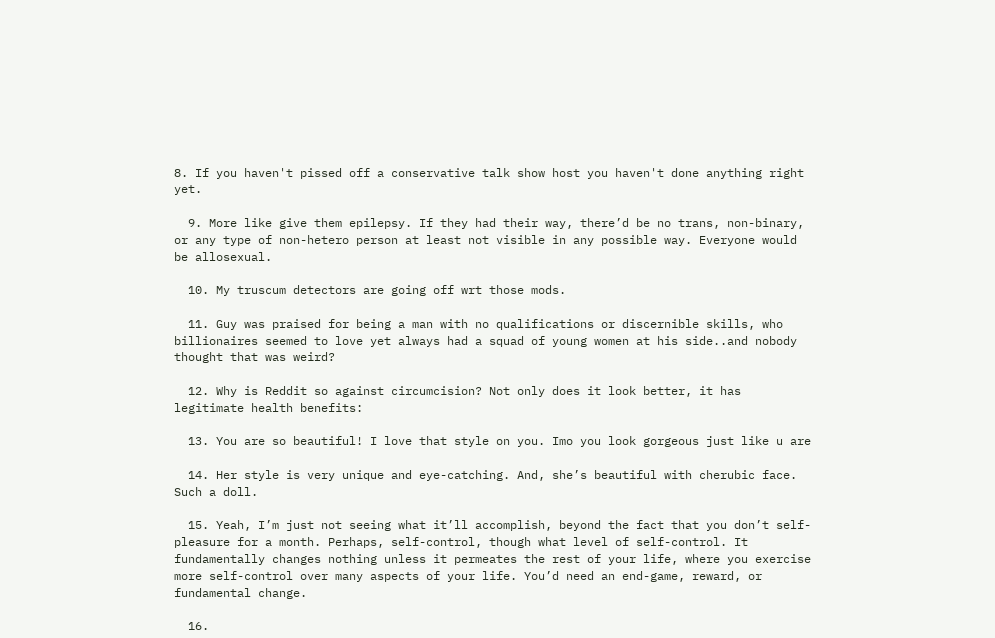8. If you haven't pissed off a conservative talk show host you haven't done anything right yet.

  9. More like give them epilepsy. If they had their way, there’d be no trans, non-binary, or any type of non-hetero person at least not visible in any possible way. Everyone would be allosexual.

  10. My truscum detectors are going off wrt those mods.

  11. Guy was praised for being a man with no qualifications or discernible skills, who billionaires seemed to love yet always had a squad of young women at his side..and nobody thought that was weird?

  12. Why is Reddit so against circumcision? Not only does it look better, it has legitimate health benefits:

  13. You are so beautiful! I love that style on you. Imo you look gorgeous just like u are

  14. Her style is very unique and eye-catching. And, she’s beautiful with cherubic face. Such a doll.

  15. Yeah, I’m just not seeing what it’ll accomplish, beyond the fact that you don’t self-pleasure for a month. Perhaps, self-control, though what level of self-control. It fundamentally changes nothing unless it permeates the rest of your life, where you exercise more self-control over many aspects of your life. You’d need an end-game, reward, or fundamental change.

  16.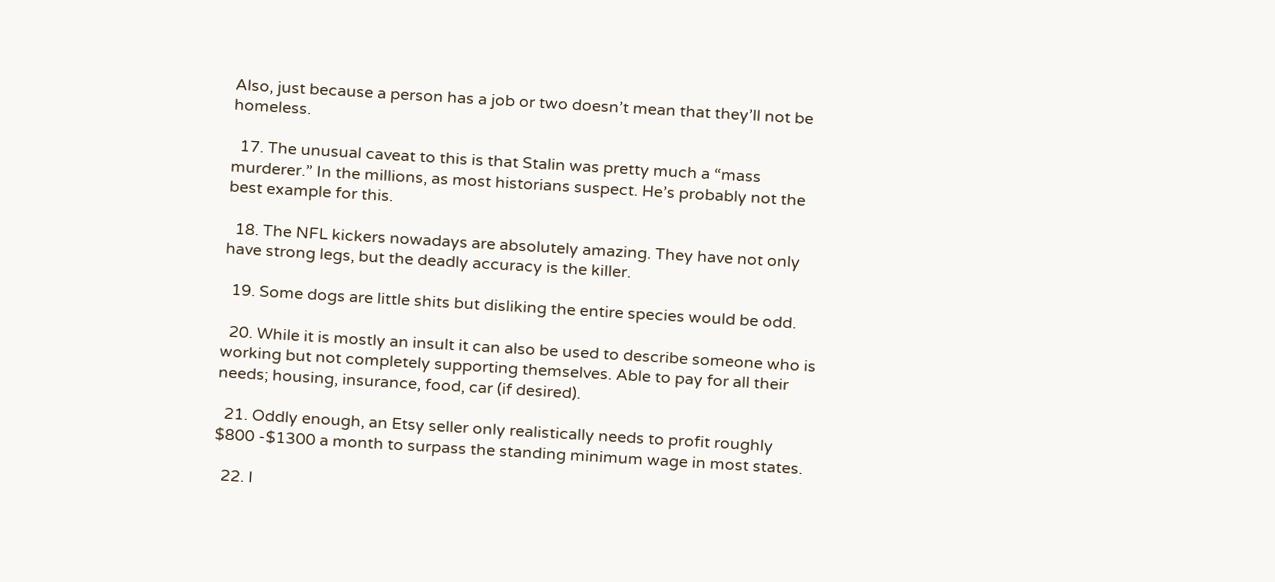Also, just because a person has a job or two doesn’t mean that they’ll not be homeless.

  17. The unusual caveat to this is that Stalin was pretty much a “mass murderer.” In the millions, as most historians suspect. He’s probably not the best example for this.

  18. The NFL kickers nowadays are absolutely amazing. They have not only have strong legs, but the deadly accuracy is the killer.

  19. Some dogs are little shits but disliking the entire species would be odd.

  20. While it is mostly an insult it can also be used to describe someone who is working but not completely supporting themselves. Able to pay for all their needs; housing, insurance, food, car (if desired).

  21. Oddly enough, an Etsy seller only realistically needs to profit roughly $800 -$1300 a month to surpass the standing minimum wage in most states.

  22. I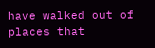have walked out of places that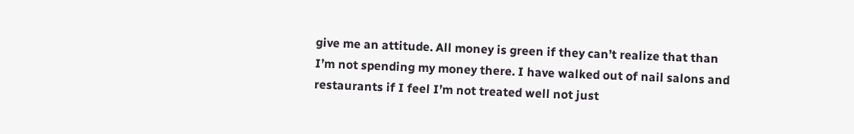give me an attitude. All money is green if they can’t realize that than I’m not spending my money there. I have walked out of nail salons and restaurants if I feel I’m not treated well not just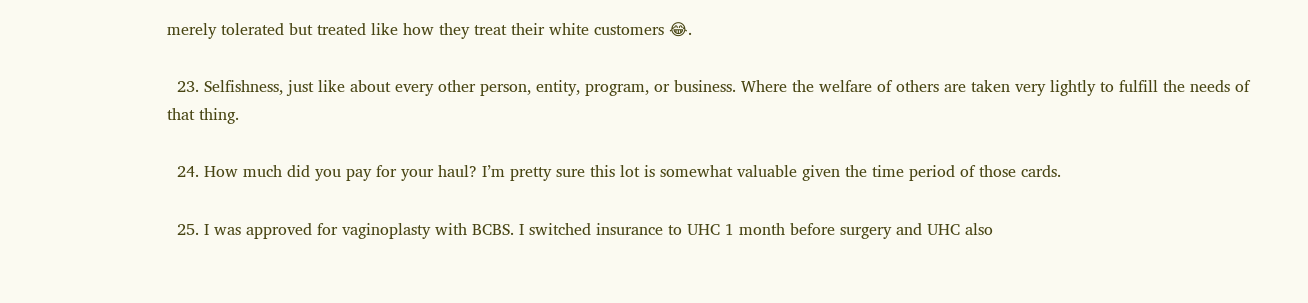merely tolerated but treated like how they treat their white customers 😂.

  23. Selfishness, just like about every other person, entity, program, or business. Where the welfare of others are taken very lightly to fulfill the needs of that thing.

  24. How much did you pay for your haul? I’m pretty sure this lot is somewhat valuable given the time period of those cards.

  25. I was approved for vaginoplasty with BCBS. I switched insurance to UHC 1 month before surgery and UHC also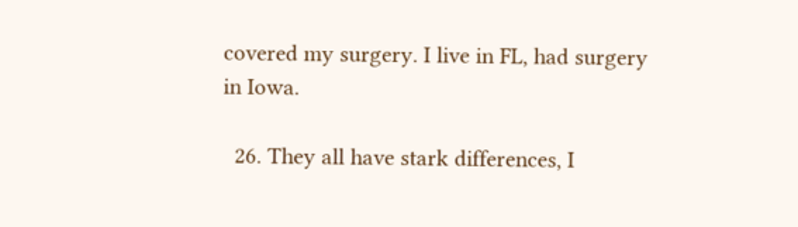covered my surgery. I live in FL, had surgery in Iowa.

  26. They all have stark differences, I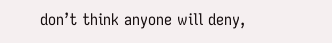don’t think anyone will deny,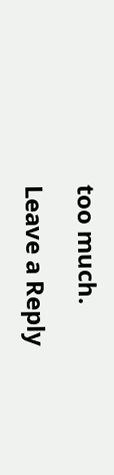too much.

Leave a Reply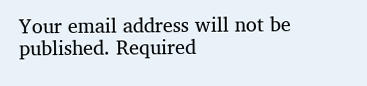Your email address will not be published. Required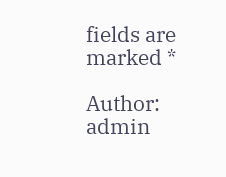fields are marked *

Author: admin